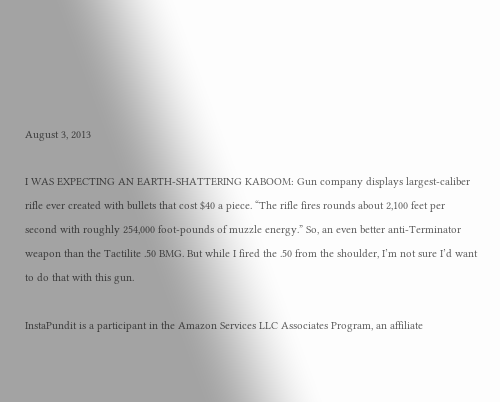August 3, 2013

I WAS EXPECTING AN EARTH-SHATTERING KABOOM: Gun company displays largest-caliber rifle ever created with bullets that cost $40 a piece. “The rifle fires rounds about 2,100 feet per second with roughly 254,000 foot-pounds of muzzle energy.” So, an even better anti-Terminator weapon than the Tactilite .50 BMG. But while I fired the .50 from the shoulder, I’m not sure I’d want to do that with this gun.

InstaPundit is a participant in the Amazon Services LLC Associates Program, an affiliate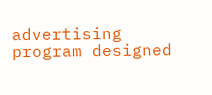advertising program designed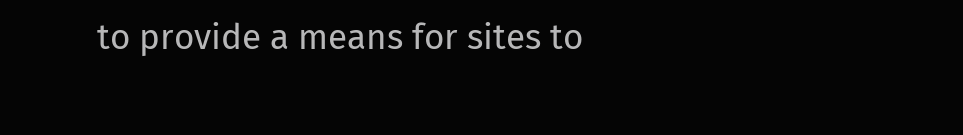to provide a means for sites to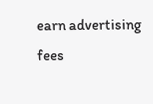earn advertising fees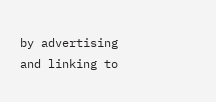by advertising and linking to